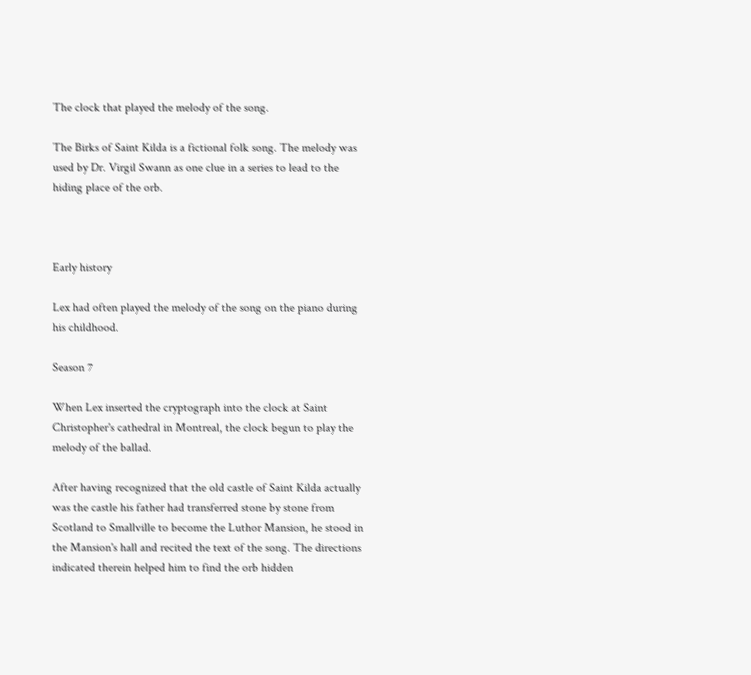The clock that played the melody of the song.

The Birks of Saint Kilda is a fictional folk song. The melody was used by Dr. Virgil Swann as one clue in a series to lead to the hiding place of the orb.



Early history

Lex had often played the melody of the song on the piano during his childhood.

Season 7

When Lex inserted the cryptograph into the clock at Saint Christopher's cathedral in Montreal, the clock begun to play the melody of the ballad.

After having recognized that the old castle of Saint Kilda actually was the castle his father had transferred stone by stone from Scotland to Smallville to become the Luthor Mansion, he stood in the Mansion's hall and recited the text of the song. The directions indicated therein helped him to find the orb hidden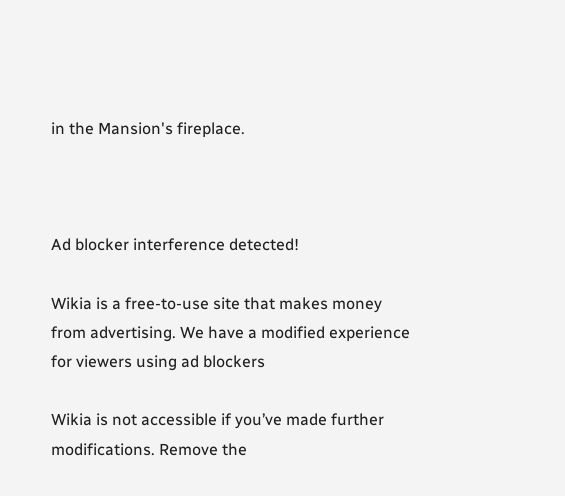in the Mansion's fireplace.



Ad blocker interference detected!

Wikia is a free-to-use site that makes money from advertising. We have a modified experience for viewers using ad blockers

Wikia is not accessible if you’ve made further modifications. Remove the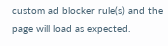custom ad blocker rule(s) and the page will load as expected.